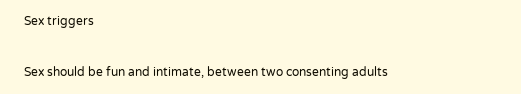Sex triggers

Sex should be fun and intimate, between two consenting adults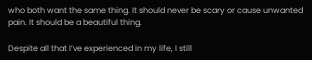who both want the same thing. It should never be scary or cause unwanted pain. It should be a beautiful thing.

Despite all that I’ve experienced in my life, I still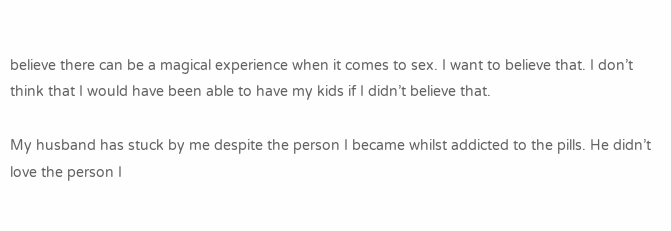believe there can be a magical experience when it comes to sex. I want to believe that. I don’t think that I would have been able to have my kids if I didn’t believe that.

My husband has stuck by me despite the person I became whilst addicted to the pills. He didn’t love the person I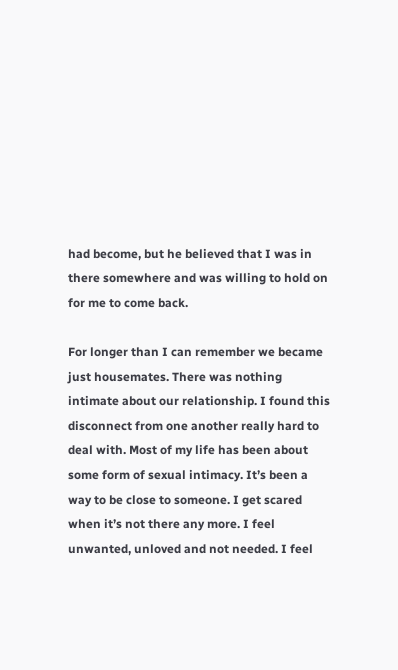had become, but he believed that I was in there somewhere and was willing to hold on for me to come back.

For longer than I can remember we became just housemates. There was nothing intimate about our relationship. I found this disconnect from one another really hard to deal with. Most of my life has been about some form of sexual intimacy. It’s been a way to be close to someone. I get scared when it’s not there any more. I feel unwanted, unloved and not needed. I feel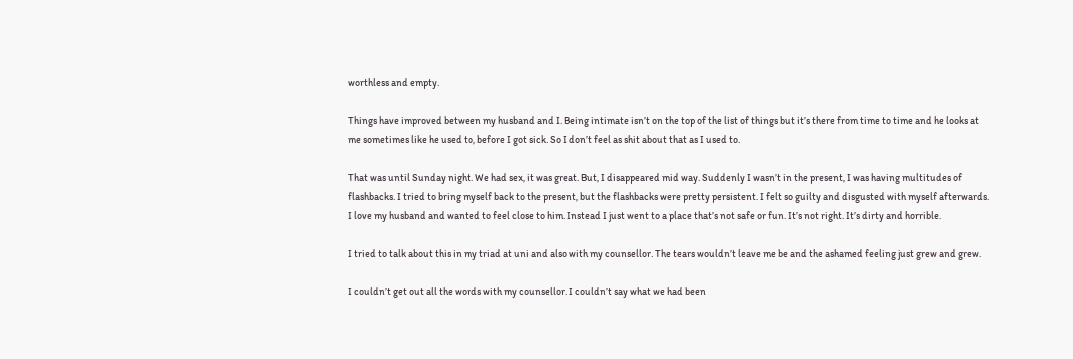worthless and empty.

Things have improved between my husband and I. Being intimate isn’t on the top of the list of things but it’s there from time to time and he looks at me sometimes like he used to, before I got sick. So I don’t feel as shit about that as I used to.

That was until Sunday night. We had sex, it was great. But, I disappeared mid way. Suddenly I wasn’t in the present, I was having multitudes of flashbacks. I tried to bring myself back to the present, but the flashbacks were pretty persistent. I felt so guilty and disgusted with myself afterwards. I love my husband and wanted to feel close to him. Instead I just went to a place that’s not safe or fun. It’s not right. It’s dirty and horrible.

I tried to talk about this in my triad at uni and also with my counsellor. The tears wouldn’t leave me be and the ashamed feeling just grew and grew.

I couldn’t get out all the words with my counsellor. I couldn’t say what we had been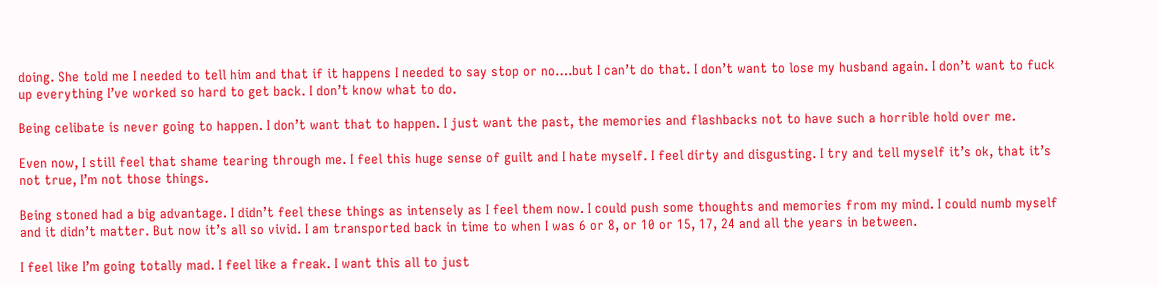doing. She told me I needed to tell him and that if it happens I needed to say stop or no….but I can’t do that. I don’t want to lose my husband again. I don’t want to fuck up everything I’ve worked so hard to get back. I don’t know what to do.

Being celibate is never going to happen. I don’t want that to happen. I just want the past, the memories and flashbacks not to have such a horrible hold over me.

Even now, I still feel that shame tearing through me. I feel this huge sense of guilt and I hate myself. I feel dirty and disgusting. I try and tell myself it’s ok, that it’s not true, I’m not those things.

Being stoned had a big advantage. I didn’t feel these things as intensely as I feel them now. I could push some thoughts and memories from my mind. I could numb myself and it didn’t matter. But now it’s all so vivid. I am transported back in time to when I was 6 or 8, or 10 or 15, 17, 24 and all the years in between.

I feel like I’m going totally mad. I feel like a freak. I want this all to just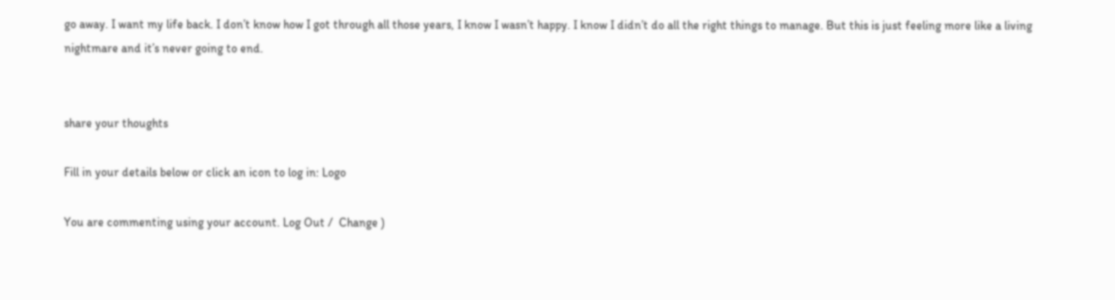go away. I want my life back. I don’t know how I got through all those years, I know I wasn’t happy. I know I didn’t do all the right things to manage. But this is just feeling more like a living nightmare and it’s never going to end.


share your thoughts

Fill in your details below or click an icon to log in: Logo

You are commenting using your account. Log Out /  Change )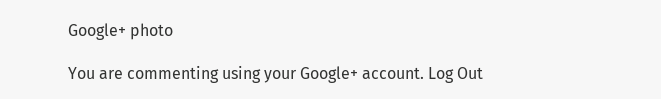Google+ photo

You are commenting using your Google+ account. Log Out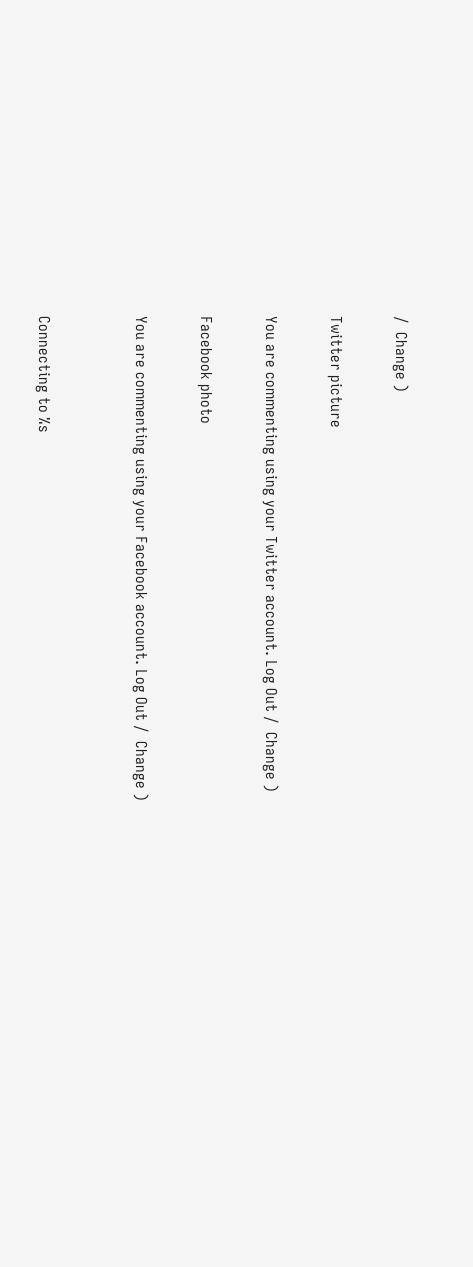/  Change )

Twitter picture

You are commenting using your Twitter account. Log Out /  Change )

Facebook photo

You are commenting using your Facebook account. Log Out /  Change )


Connecting to %s